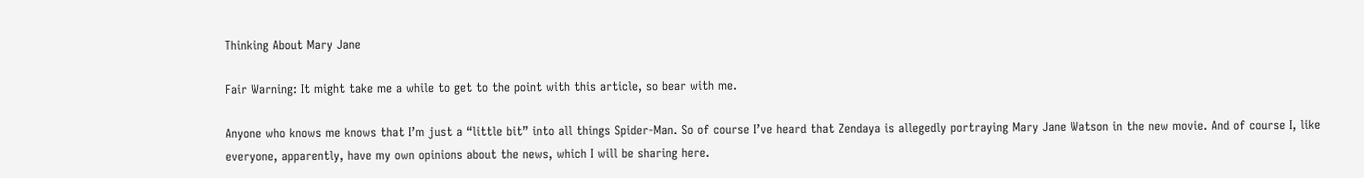Thinking About Mary Jane

Fair Warning: It might take me a while to get to the point with this article, so bear with me.

Anyone who knows me knows that I’m just a “little bit” into all things Spider-Man. So of course I’ve heard that Zendaya is allegedly portraying Mary Jane Watson in the new movie. And of course I, like everyone, apparently, have my own opinions about the news, which I will be sharing here.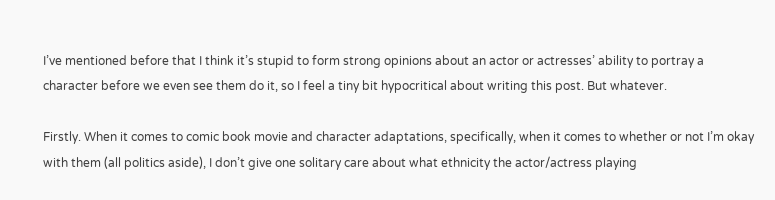I’ve mentioned before that I think it’s stupid to form strong opinions about an actor or actresses’ ability to portray a character before we even see them do it, so I feel a tiny bit hypocritical about writing this post. But whatever.

Firstly. When it comes to comic book movie and character adaptations, specifically, when it comes to whether or not I’m okay with them (all politics aside), I don’t give one solitary care about what ethnicity the actor/actress playing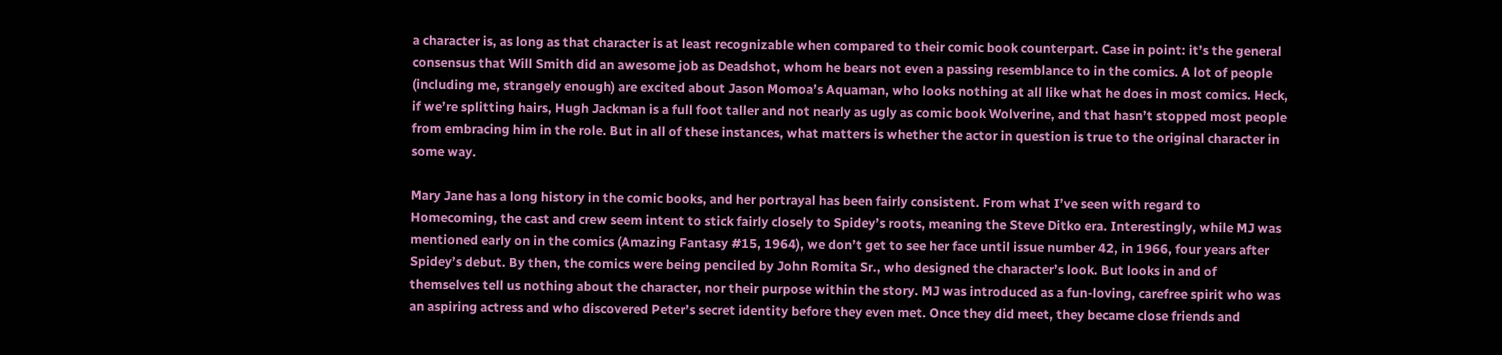a character is, as long as that character is at least recognizable when compared to their comic book counterpart. Case in point: it’s the general consensus that Will Smith did an awesome job as Deadshot, whom he bears not even a passing resemblance to in the comics. A lot of people (including me, strangely enough) are excited about Jason Momoa’s Aquaman, who looks nothing at all like what he does in most comics. Heck, if we’re splitting hairs, Hugh Jackman is a full foot taller and not nearly as ugly as comic book Wolverine, and that hasn’t stopped most people from embracing him in the role. But in all of these instances, what matters is whether the actor in question is true to the original character in some way.

Mary Jane has a long history in the comic books, and her portrayal has been fairly consistent. From what I’ve seen with regard to Homecoming, the cast and crew seem intent to stick fairly closely to Spidey’s roots, meaning the Steve Ditko era. Interestingly, while MJ was mentioned early on in the comics (Amazing Fantasy #15, 1964), we don’t get to see her face until issue number 42, in 1966, four years after Spidey’s debut. By then, the comics were being penciled by John Romita Sr., who designed the character’s look. But looks in and of themselves tell us nothing about the character, nor their purpose within the story. MJ was introduced as a fun-loving, carefree spirit who was an aspiring actress and who discovered Peter’s secret identity before they even met. Once they did meet, they became close friends and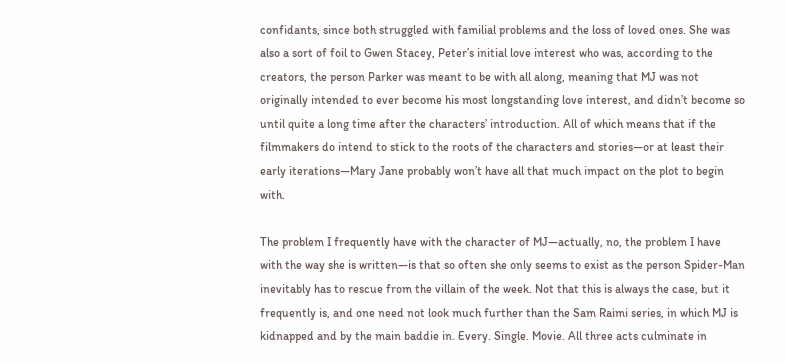confidants, since both struggled with familial problems and the loss of loved ones. She was also a sort of foil to Gwen Stacey, Peter’s initial love interest who was, according to the creators, the person Parker was meant to be with all along, meaning that MJ was not originally intended to ever become his most longstanding love interest, and didn’t become so until quite a long time after the characters’ introduction. All of which means that if the filmmakers do intend to stick to the roots of the characters and stories—or at least their early iterations—Mary Jane probably won’t have all that much impact on the plot to begin with.

The problem I frequently have with the character of MJ—actually, no, the problem I have with the way she is written—is that so often she only seems to exist as the person Spider-Man inevitably has to rescue from the villain of the week. Not that this is always the case, but it frequently is, and one need not look much further than the Sam Raimi series, in which MJ is kidnapped and by the main baddie in. Every. Single. Movie. All three acts culminate in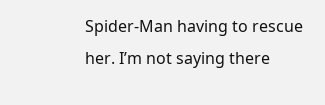Spider-Man having to rescue her. I’m not saying there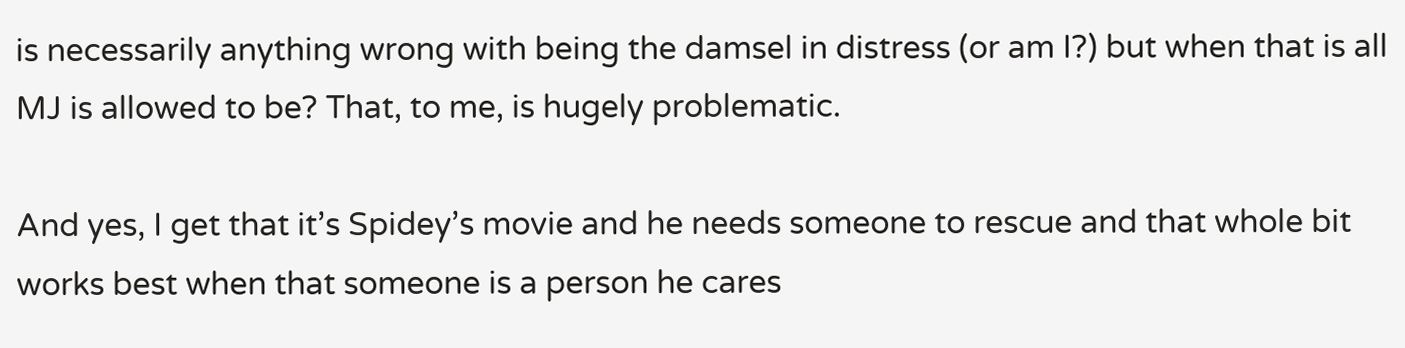is necessarily anything wrong with being the damsel in distress (or am I?) but when that is all MJ is allowed to be? That, to me, is hugely problematic.

And yes, I get that it’s Spidey’s movie and he needs someone to rescue and that whole bit works best when that someone is a person he cares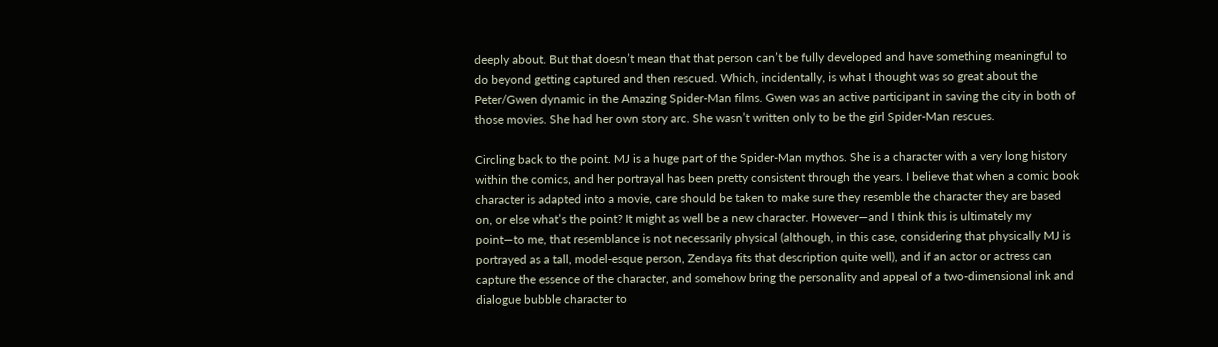deeply about. But that doesn’t mean that that person can’t be fully developed and have something meaningful to do beyond getting captured and then rescued. Which, incidentally, is what I thought was so great about the Peter/Gwen dynamic in the Amazing Spider-Man films. Gwen was an active participant in saving the city in both of those movies. She had her own story arc. She wasn’t written only to be the girl Spider-Man rescues.

Circling back to the point. MJ is a huge part of the Spider-Man mythos. She is a character with a very long history within the comics, and her portrayal has been pretty consistent through the years. I believe that when a comic book character is adapted into a movie, care should be taken to make sure they resemble the character they are based on, or else what’s the point? It might as well be a new character. However—and I think this is ultimately my point—to me, that resemblance is not necessarily physical (although, in this case, considering that physically MJ is portrayed as a tall, model-esque person, Zendaya fits that description quite well), and if an actor or actress can capture the essence of the character, and somehow bring the personality and appeal of a two-dimensional ink and dialogue bubble character to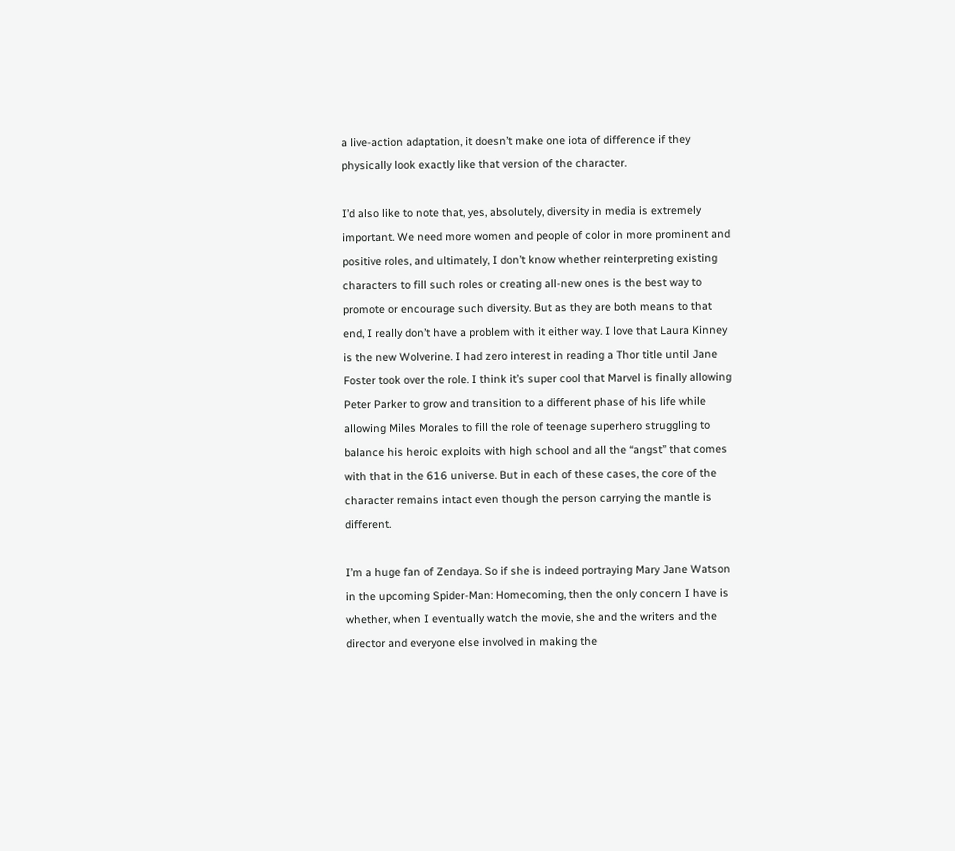a live-action adaptation, it doesn’t make one iota of difference if they physically look exactly like that version of the character.

I’d also like to note that, yes, absolutely, diversity in media is extremely important. We need more women and people of color in more prominent and positive roles, and ultimately, I don’t know whether reinterpreting existing characters to fill such roles or creating all-new ones is the best way to promote or encourage such diversity. But as they are both means to that end, I really don’t have a problem with it either way. I love that Laura Kinney is the new Wolverine. I had zero interest in reading a Thor title until Jane Foster took over the role. I think it’s super cool that Marvel is finally allowing Peter Parker to grow and transition to a different phase of his life while allowing Miles Morales to fill the role of teenage superhero struggling to balance his heroic exploits with high school and all the “angst” that comes with that in the 616 universe. But in each of these cases, the core of the character remains intact even though the person carrying the mantle is different.

I’m a huge fan of Zendaya. So if she is indeed portraying Mary Jane Watson in the upcoming Spider-Man: Homecoming, then the only concern I have is whether, when I eventually watch the movie, she and the writers and the director and everyone else involved in making the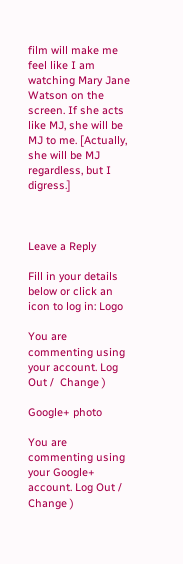film will make me feel like I am watching Mary Jane Watson on the screen. If she acts like MJ, she will be MJ to me. [Actually, she will be MJ regardless, but I digress.]



Leave a Reply

Fill in your details below or click an icon to log in: Logo

You are commenting using your account. Log Out /  Change )

Google+ photo

You are commenting using your Google+ account. Log Out /  Change )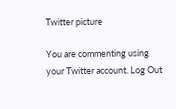Twitter picture

You are commenting using your Twitter account. Log Out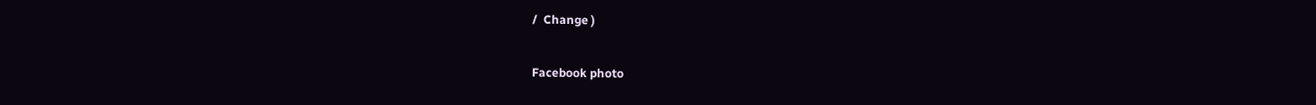/  Change )

Facebook photo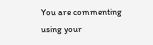You are commenting using your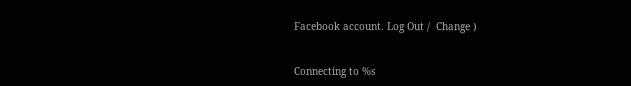Facebook account. Log Out /  Change )


Connecting to %s